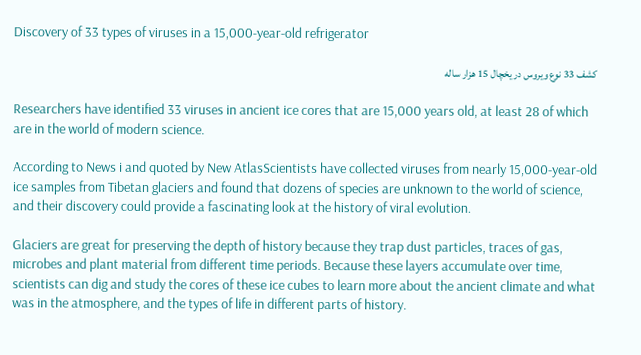Discovery of 33 types of viruses in a 15,000-year-old refrigerator

کشف 33 نوع ویروس در یخچال 15 هزار ساله

Researchers have identified 33 viruses in ancient ice cores that are 15,000 years old, at least 28 of which are in the world of modern science.

According to News i and quoted by New AtlasScientists have collected viruses from nearly 15,000-year-old ice samples from Tibetan glaciers and found that dozens of species are unknown to the world of science, and their discovery could provide a fascinating look at the history of viral evolution.

Glaciers are great for preserving the depth of history because they trap dust particles, traces of gas, microbes and plant material from different time periods. Because these layers accumulate over time, scientists can dig and study the cores of these ice cubes to learn more about the ancient climate and what was in the atmosphere, and the types of life in different parts of history.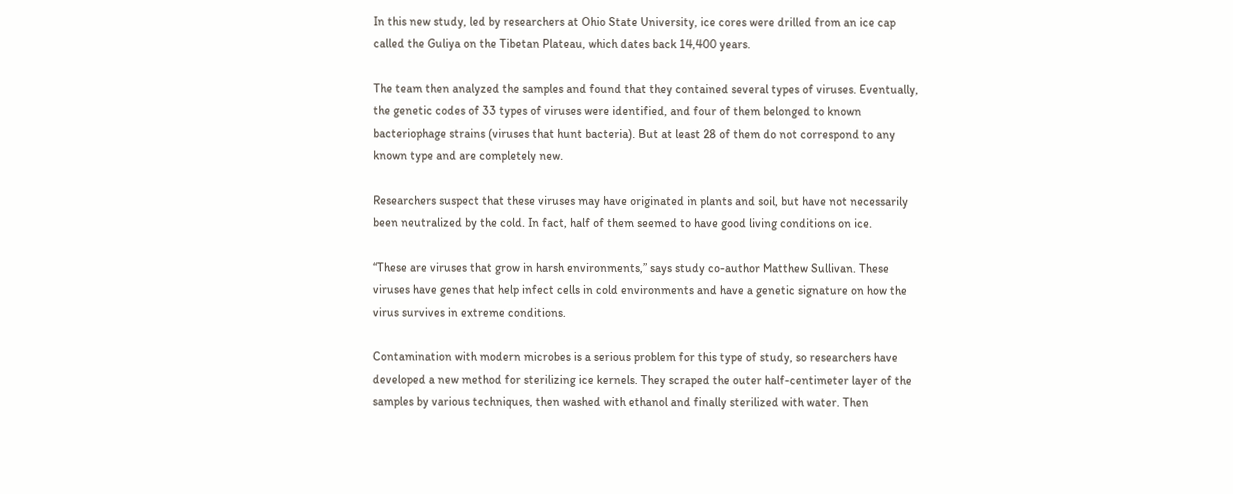In this new study, led by researchers at Ohio State University, ice cores were drilled from an ice cap called the Guliya on the Tibetan Plateau, which dates back 14,400 years.

The team then analyzed the samples and found that they contained several types of viruses. Eventually, the genetic codes of 33 types of viruses were identified, and four of them belonged to known bacteriophage strains (viruses that hunt bacteria). But at least 28 of them do not correspond to any known type and are completely new.

Researchers suspect that these viruses may have originated in plants and soil, but have not necessarily been neutralized by the cold. In fact, half of them seemed to have good living conditions on ice.

“These are viruses that grow in harsh environments,” says study co-author Matthew Sullivan. These viruses have genes that help infect cells in cold environments and have a genetic signature on how the virus survives in extreme conditions.

Contamination with modern microbes is a serious problem for this type of study, so researchers have developed a new method for sterilizing ice kernels. They scraped the outer half-centimeter layer of the samples by various techniques, then washed with ethanol and finally sterilized with water. Then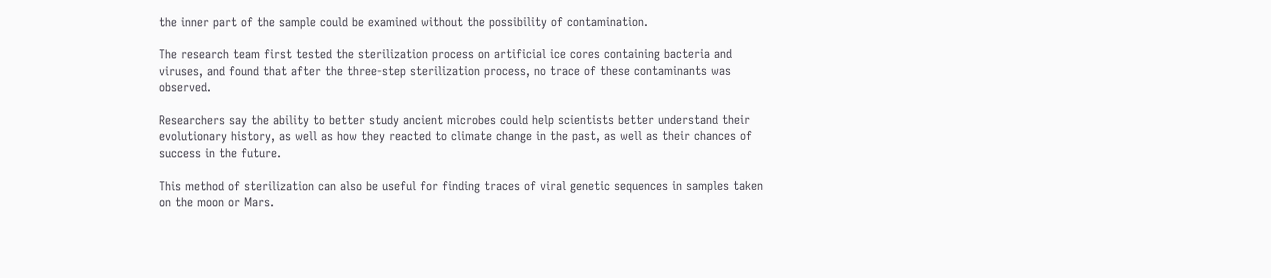the inner part of the sample could be examined without the possibility of contamination.

The research team first tested the sterilization process on artificial ice cores containing bacteria and viruses, and found that after the three-step sterilization process, no trace of these contaminants was observed.

Researchers say the ability to better study ancient microbes could help scientists better understand their evolutionary history, as well as how they reacted to climate change in the past, as well as their chances of success in the future.

This method of sterilization can also be useful for finding traces of viral genetic sequences in samples taken on the moon or Mars.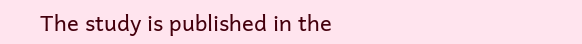The study is published in the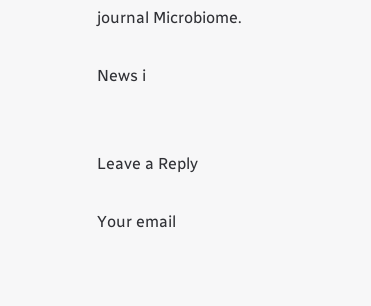journal Microbiome.

News i


Leave a Reply

Your email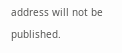address will not be published.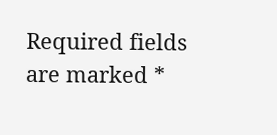Required fields are marked *